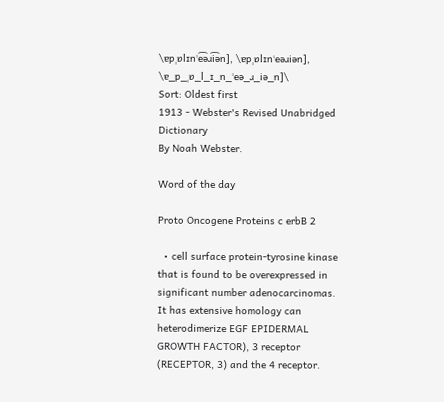\ɐpˌɒlɪnˈe͡əɹi͡ən], \ɐpˌɒlɪnˈeəɹiən], \ɐ_p_ˌɒ_l_ɪ_n_ˈeə_ɹ_iə_n]\
Sort: Oldest first
1913 - Webster's Revised Unabridged Dictionary
By Noah Webster.

Word of the day

Proto Oncogene Proteins c erbB 2

  • cell surface protein-tyrosine kinase that is found to be overexpressed in significant number adenocarcinomas. It has extensive homology can heterodimerize EGF EPIDERMAL GROWTH FACTOR), 3 receptor (RECEPTOR, 3) and the 4 receptor.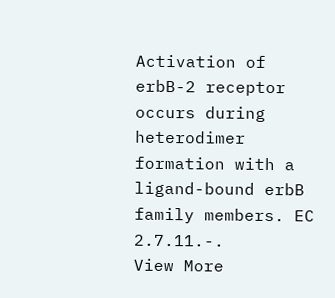Activation of erbB-2 receptor occurs during heterodimer formation with a ligand-bound erbB family members. EC 2.7.11.-.
View More